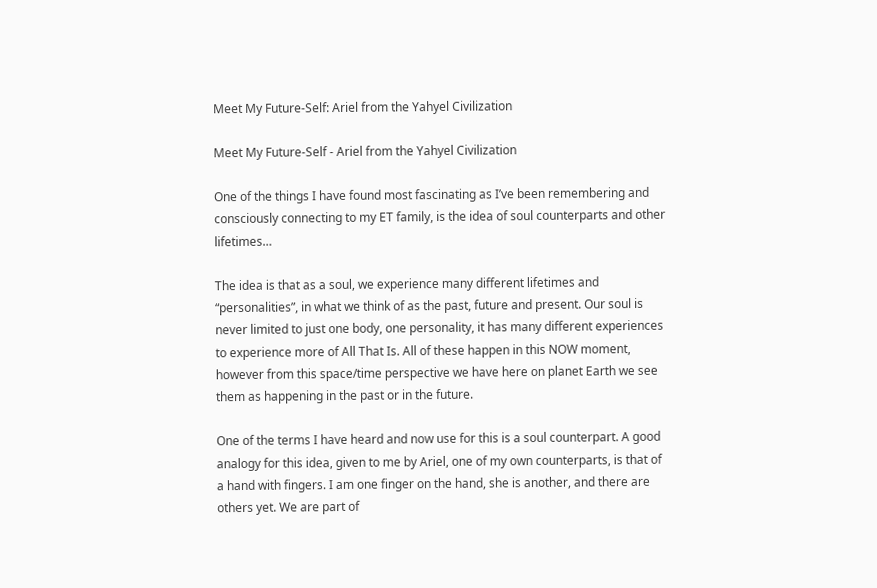Meet My Future-Self: Ariel from the Yahyel Civilization

Meet My Future-Self - Ariel from the Yahyel Civilization

One of the things I have found most fascinating as I’ve been remembering and consciously connecting to my ET family, is the idea of soul counterparts and other lifetimes…

The idea is that as a soul, we experience many different lifetimes and “personalities”, in what we think of as the past, future and present. Our soul is never limited to just one body, one personality, it has many different experiences to experience more of All That Is. All of these happen in this NOW moment, however from this space/time perspective we have here on planet Earth we see them as happening in the past or in the future.

One of the terms I have heard and now use for this is a soul counterpart. A good analogy for this idea, given to me by Ariel, one of my own counterparts, is that of a hand with fingers. I am one finger on the hand, she is another, and there are others yet. We are part of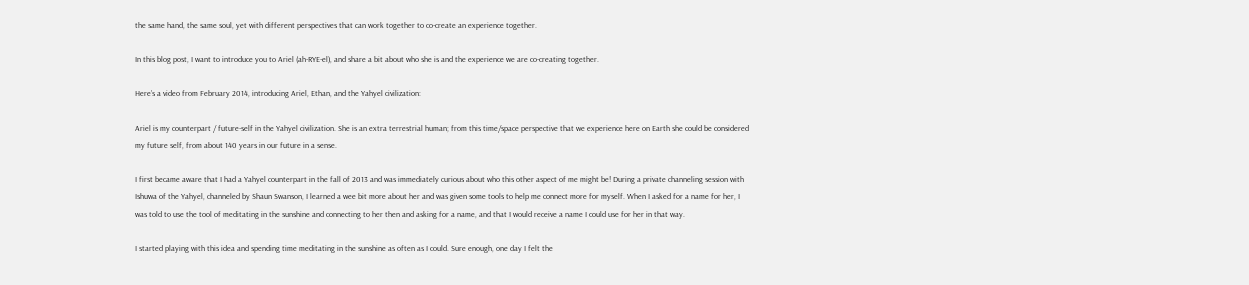the same hand, the same soul, yet with different perspectives that can work together to co-create an experience together.

In this blog post, I want to introduce you to Ariel (ah-RYE-el), and share a bit about who she is and the experience we are co-creating together.

Here’s a video from February 2014, introducing Ariel, Ethan, and the Yahyel civilization:

Ariel is my counterpart / future-self in the Yahyel civilization. She is an extra terrestrial human; from this time/space perspective that we experience here on Earth she could be considered my future self, from about 140 years in our future in a sense.

I first became aware that I had a Yahyel counterpart in the fall of 2013 and was immediately curious about who this other aspect of me might be! During a private channeling session with Ishuwa of the Yahyel, channeled by Shaun Swanson, I learned a wee bit more about her and was given some tools to help me connect more for myself. When I asked for a name for her, I was told to use the tool of meditating in the sunshine and connecting to her then and asking for a name, and that I would receive a name I could use for her in that way.

I started playing with this idea and spending time meditating in the sunshine as often as I could. Sure enough, one day I felt the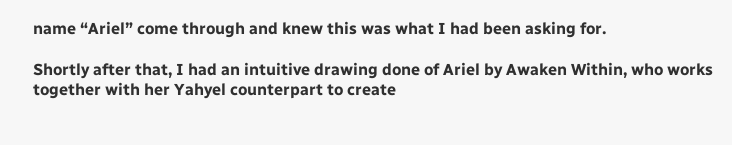name “Ariel” come through and knew this was what I had been asking for.

Shortly after that, I had an intuitive drawing done of Ariel by Awaken Within, who works together with her Yahyel counterpart to create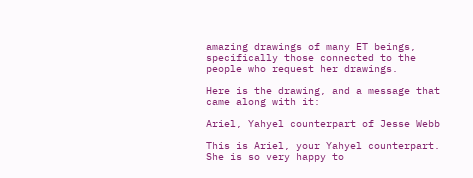amazing drawings of many ET beings, specifically those connected to the people who request her drawings.

Here is the drawing, and a message that came along with it:

Ariel, Yahyel counterpart of Jesse Webb

This is Ariel, your Yahyel counterpart. She is so very happy to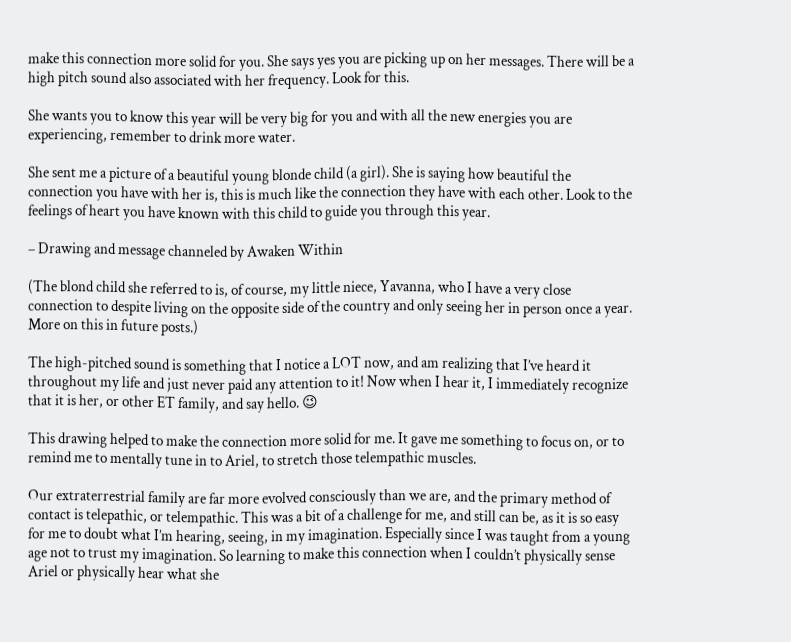make this connection more solid for you. She says yes you are picking up on her messages. There will be a high pitch sound also associated with her frequency. Look for this.

She wants you to know this year will be very big for you and with all the new energies you are experiencing, remember to drink more water.

She sent me a picture of a beautiful young blonde child (a girl). She is saying how beautiful the connection you have with her is, this is much like the connection they have with each other. Look to the feelings of heart you have known with this child to guide you through this year.

– Drawing and message channeled by Awaken Within

(The blond child she referred to is, of course, my little niece, Yavanna, who I have a very close connection to despite living on the opposite side of the country and only seeing her in person once a year. More on this in future posts.)

The high-pitched sound is something that I notice a LOT now, and am realizing that I’ve heard it throughout my life and just never paid any attention to it! Now when I hear it, I immediately recognize that it is her, or other ET family, and say hello. 😉

This drawing helped to make the connection more solid for me. It gave me something to focus on, or to remind me to mentally tune in to Ariel, to stretch those telempathic muscles.

Our extraterrestrial family are far more evolved consciously than we are, and the primary method of contact is telepathic, or telempathic. This was a bit of a challenge for me, and still can be, as it is so easy for me to doubt what I’m hearing, seeing, in my imagination. Especially since I was taught from a young age not to trust my imagination. So learning to make this connection when I couldn’t physically sense Ariel or physically hear what she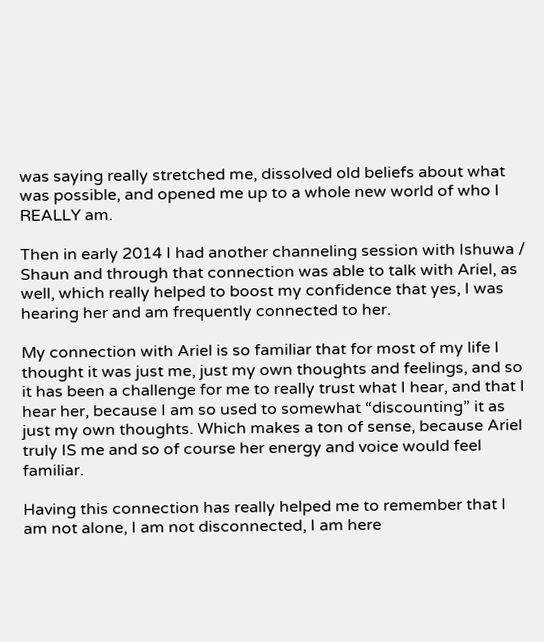was saying really stretched me, dissolved old beliefs about what was possible, and opened me up to a whole new world of who I REALLY am.

Then in early 2014 I had another channeling session with Ishuwa / Shaun and through that connection was able to talk with Ariel, as well, which really helped to boost my confidence that yes, I was hearing her and am frequently connected to her.

My connection with Ariel is so familiar that for most of my life I thought it was just me, just my own thoughts and feelings, and so it has been a challenge for me to really trust what I hear, and that I hear her, because I am so used to somewhat “discounting” it as just my own thoughts. Which makes a ton of sense, because Ariel truly IS me and so of course her energy and voice would feel familiar.

Having this connection has really helped me to remember that I am not alone, I am not disconnected, I am here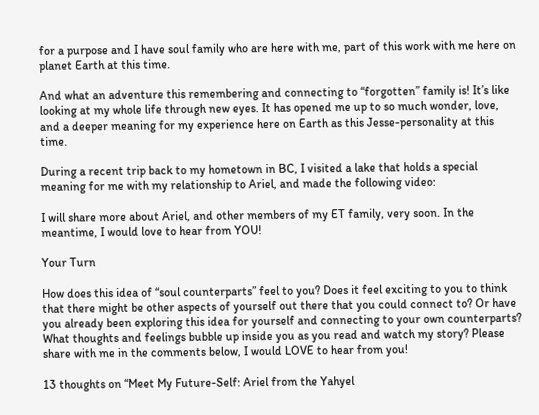for a purpose and I have soul family who are here with me, part of this work with me here on planet Earth at this time.

And what an adventure this remembering and connecting to “forgotten” family is! It’s like looking at my whole life through new eyes. It has opened me up to so much wonder, love, and a deeper meaning for my experience here on Earth as this Jesse-personality at this time.

During a recent trip back to my hometown in BC, I visited a lake that holds a special meaning for me with my relationship to Ariel, and made the following video:

I will share more about Ariel, and other members of my ET family, very soon. In the meantime, I would love to hear from YOU!

Your Turn

How does this idea of “soul counterparts” feel to you? Does it feel exciting to you to think that there might be other aspects of yourself out there that you could connect to? Or have you already been exploring this idea for yourself and connecting to your own counterparts? What thoughts and feelings bubble up inside you as you read and watch my story? Please share with me in the comments below, I would LOVE to hear from you!

13 thoughts on “Meet My Future-Self: Ariel from the Yahyel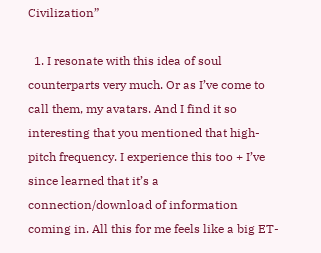Civilization”

  1. I resonate with this idea of soul counterparts very much. Or as I’ve come to call them, my avatars. And I find it so interesting that you mentioned that high-pitch frequency. I experience this too + I’ve since learned that it’s a connection/download of information coming in. All this for me feels like a big ET-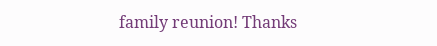family reunion! Thanks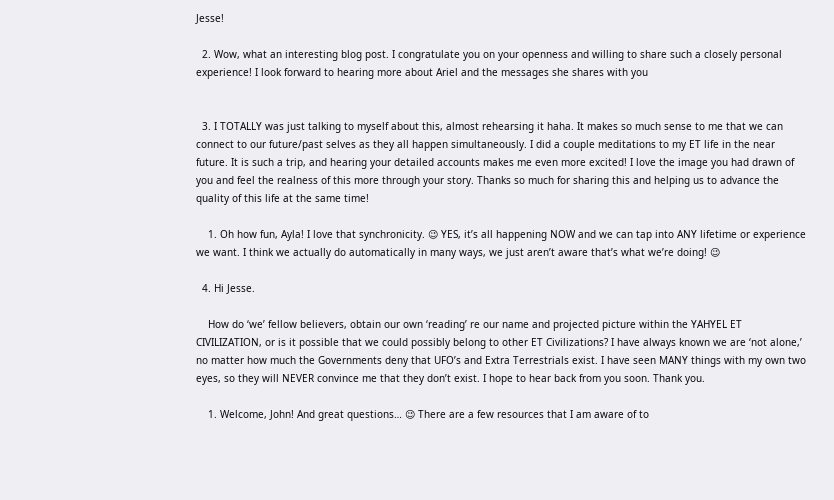Jesse!

  2. Wow, what an interesting blog post. I congratulate you on your openness and willing to share such a closely personal experience! I look forward to hearing more about Ariel and the messages she shares with you


  3. I TOTALLY was just talking to myself about this, almost rehearsing it haha. It makes so much sense to me that we can connect to our future/past selves as they all happen simultaneously. I did a couple meditations to my ET life in the near future. It is such a trip, and hearing your detailed accounts makes me even more excited! I love the image you had drawn of you and feel the realness of this more through your story. Thanks so much for sharing this and helping us to advance the quality of this life at the same time!

    1. Oh how fun, Ayla! I love that synchronicity. 😉 YES, it’s all happening NOW and we can tap into ANY lifetime or experience we want. I think we actually do automatically in many ways, we just aren’t aware that’s what we’re doing! 😉

  4. Hi Jesse.

    How do ‘we’ fellow believers, obtain our own ‘reading’ re our name and projected picture within the YAHYEL ET CIVILIZATION, or is it possible that we could possibly belong to other ET Civilizations? I have always known we are ‘not alone,’ no matter how much the Governments deny that UFO’s and Extra Terrestrials exist. I have seen MANY things with my own two eyes, so they will NEVER convince me that they don’t exist. I hope to hear back from you soon. Thank you.

    1. Welcome, John! And great questions… 😉 There are a few resources that I am aware of to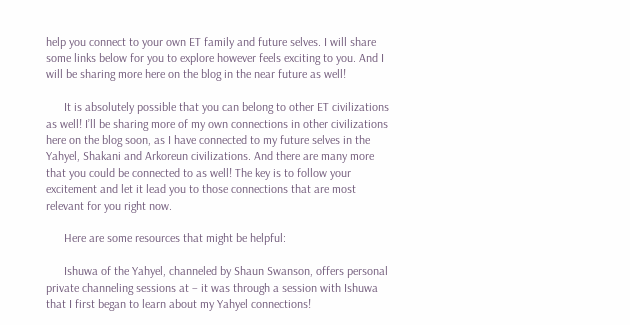help you connect to your own ET family and future selves. I will share some links below for you to explore however feels exciting to you. And I will be sharing more here on the blog in the near future as well!

      It is absolutely possible that you can belong to other ET civilizations as well! I’ll be sharing more of my own connections in other civilizations here on the blog soon, as I have connected to my future selves in the Yahyel, Shakani and Arkoreun civilizations. And there are many more that you could be connected to as well! The key is to follow your excitement and let it lead you to those connections that are most relevant for you right now.

      Here are some resources that might be helpful:

      Ishuwa of the Yahyel, channeled by Shaun Swanson, offers personal private channeling sessions at – it was through a session with Ishuwa that I first began to learn about my Yahyel connections!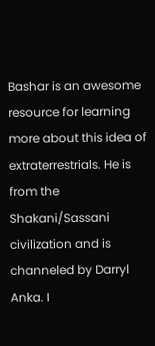Bashar is an awesome resource for learning more about this idea of extraterrestrials. He is from the Shakani/Sassani civilization and is channeled by Darryl Anka. I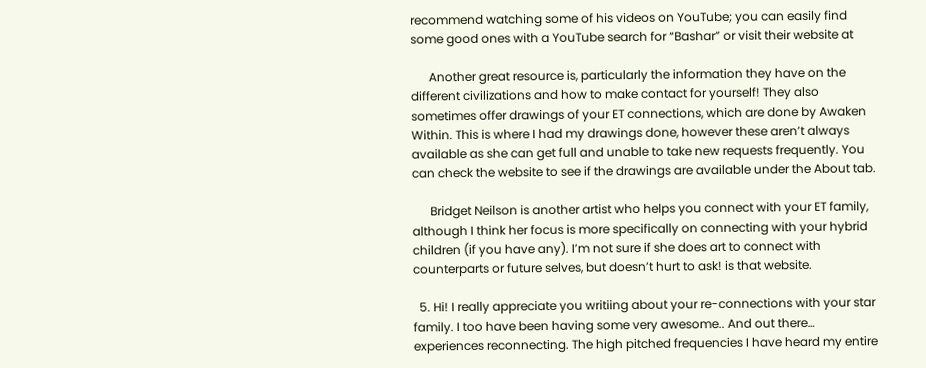recommend watching some of his videos on YouTube; you can easily find some good ones with a YouTube search for “Bashar” or visit their website at

      Another great resource is, particularly the information they have on the different civilizations and how to make contact for yourself! They also sometimes offer drawings of your ET connections, which are done by Awaken Within. This is where I had my drawings done, however these aren’t always available as she can get full and unable to take new requests frequently. You can check the website to see if the drawings are available under the About tab.

      Bridget Neilson is another artist who helps you connect with your ET family, although I think her focus is more specifically on connecting with your hybrid children (if you have any). I’m not sure if she does art to connect with counterparts or future selves, but doesn’t hurt to ask! is that website.

  5. Hi! I really appreciate you writiing about your re-connections with your star family. I too have been having some very awesome.. And out there… experiences reconnecting. The high pitched frequencies I have heard my entire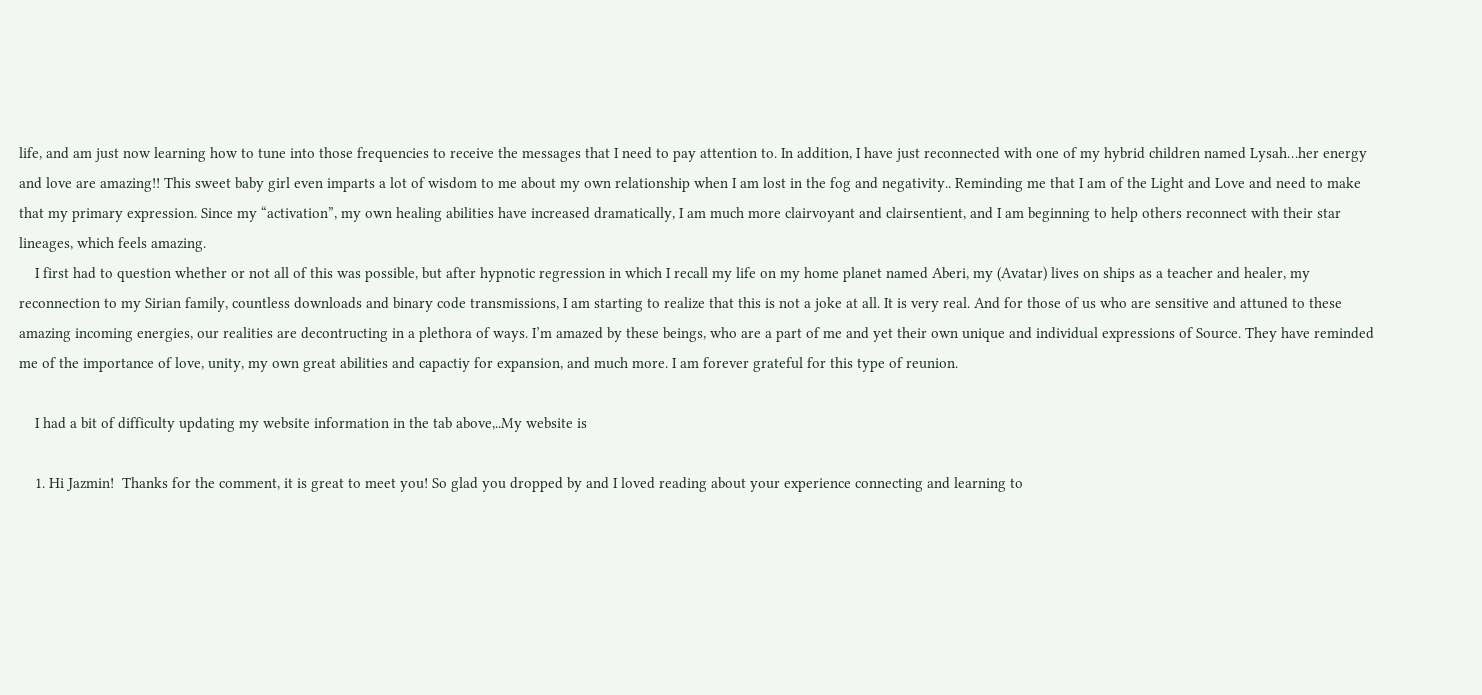life, and am just now learning how to tune into those frequencies to receive the messages that I need to pay attention to. In addition, I have just reconnected with one of my hybrid children named Lysah…her energy and love are amazing!! This sweet baby girl even imparts a lot of wisdom to me about my own relationship when I am lost in the fog and negativity.. Reminding me that I am of the Light and Love and need to make that my primary expression. Since my “activation”, my own healing abilities have increased dramatically, I am much more clairvoyant and clairsentient, and I am beginning to help others reconnect with their star lineages, which feels amazing.
    I first had to question whether or not all of this was possible, but after hypnotic regression in which I recall my life on my home planet named Aberi, my (Avatar) lives on ships as a teacher and healer, my reconnection to my Sirian family, countless downloads and binary code transmissions, I am starting to realize that this is not a joke at all. It is very real. And for those of us who are sensitive and attuned to these amazing incoming energies, our realities are decontructing in a plethora of ways. I’m amazed by these beings, who are a part of me and yet their own unique and individual expressions of Source. They have reminded me of the importance of love, unity, my own great abilities and capactiy for expansion, and much more. I am forever grateful for this type of reunion.

    I had a bit of difficulty updating my website information in the tab above,..My website is

    1. Hi Jazmin!  Thanks for the comment, it is great to meet you! So glad you dropped by and I loved reading about your experience connecting and learning to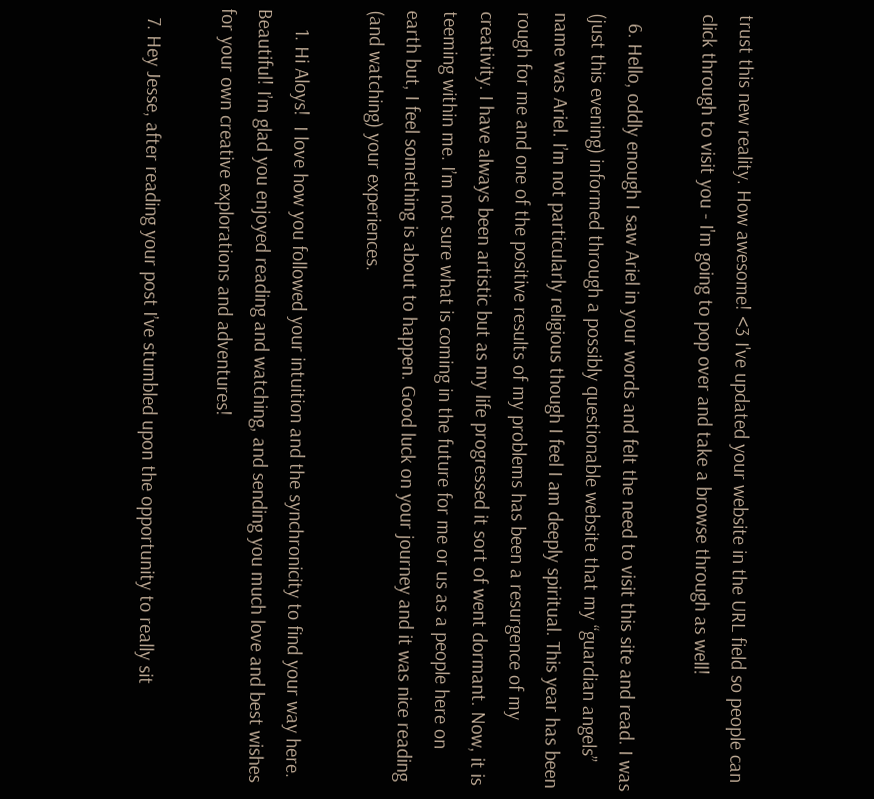trust this new reality. How awesome! <3 I've updated your website in the URL field so people can click through to visit you - I'm going to pop over and take a browse through as well!

  6. Hello, oddly enough I saw Ariel in your words and felt the need to visit this site and read. I was (just this evening) informed through a possibly questionable website that my “guardian angels” name was Ariel. I’m not particularly religious though I feel I am deeply spiritual. This year has been rough for me and one of the positive results of my problems has been a resurgence of my creativity. I have always been artistic but as my life progressed it sort of went dormant. Now, it is teeming within me. I’m not sure what is coming in the future for me or us as a people here on earth but, I feel something is about to happen. Good luck on your journey and it was nice reading (and watching) your experiences.

    1. Hi Aloys!  I love how you followed your intuition and the synchronicity to find your way here. Beautiful! I’m glad you enjoyed reading and watching, and sending you much love and best wishes for your own creative explorations and adventures!

  7. Hey Jesse, after reading your post I’ve stumbled upon the opportunity to really sit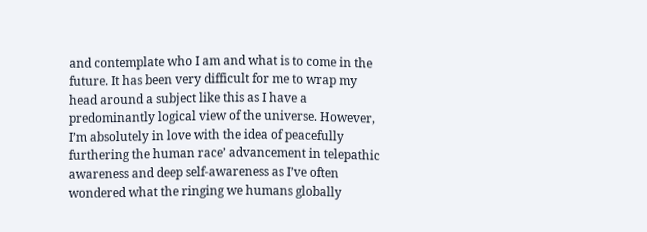and contemplate who I am and what is to come in the future. It has been very difficult for me to wrap my head around a subject like this as I have a predominantly logical view of the universe. However, I’m absolutely in love with the idea of peacefully furthering the human race’ advancement in telepathic awareness and deep self-awareness as I’ve often wondered what the ringing we humans globally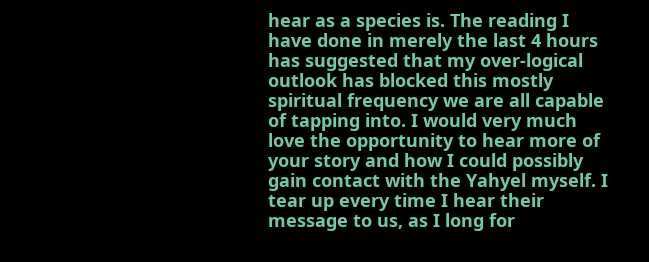hear as a species is. The reading I have done in merely the last 4 hours has suggested that my over-logical outlook has blocked this mostly spiritual frequency we are all capable of tapping into. I would very much love the opportunity to hear more of your story and how I could possibly gain contact with the Yahyel myself. I tear up every time I hear their message to us, as I long for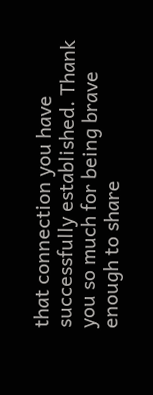that connection you have successfully established. Thank you so much for being brave enough to share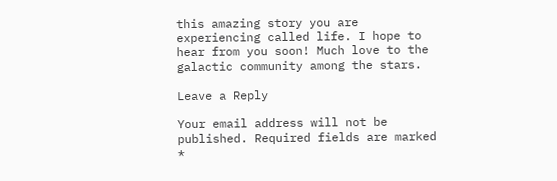this amazing story you are experiencing called life. I hope to hear from you soon! Much love to the galactic community among the stars.

Leave a Reply

Your email address will not be published. Required fields are marked *